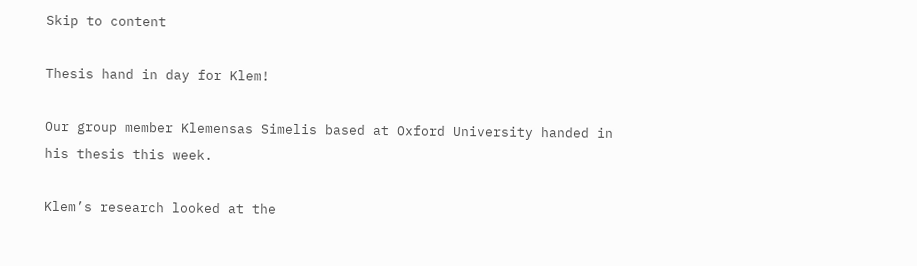Skip to content

Thesis hand in day for Klem!

Our group member Klemensas Simelis based at Oxford University handed in his thesis this week.

Klem’s research looked at the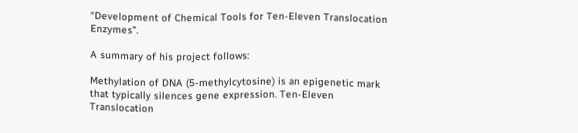“Development of Chemical Tools for Ten-Eleven Translocation Enzymes”.

A summary of his project follows:

Methylation of DNA (5-methylcytosine) is an epigenetic mark that typically silences gene expression. Ten-Eleven Translocation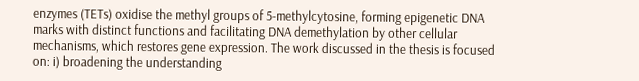enzymes (TETs) oxidise the methyl groups of 5-methylcytosine, forming epigenetic DNA marks with distinct functions and facilitating DNA demethylation by other cellular mechanisms, which restores gene expression. The work discussed in the thesis is focused on: i) broadening the understanding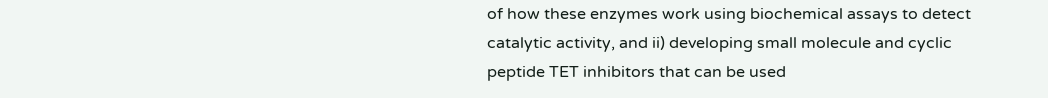of how these enzymes work using biochemical assays to detect catalytic activity, and ii) developing small molecule and cyclic peptide TET inhibitors that can be used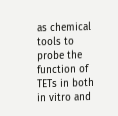as chemical tools to probe the function of TETs in both in vitro and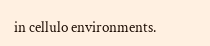in cellulo environments.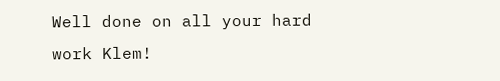Well done on all your hard work Klem!